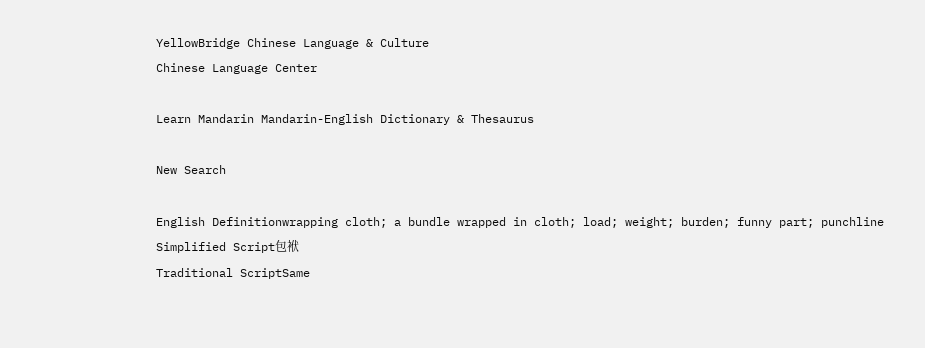YellowBridge Chinese Language & Culture
Chinese Language Center

Learn Mandarin Mandarin-English Dictionary & Thesaurus

New Search

English Definitionwrapping cloth; a bundle wrapped in cloth; load; weight; burden; funny part; punchline
Simplified Script包袱
Traditional ScriptSame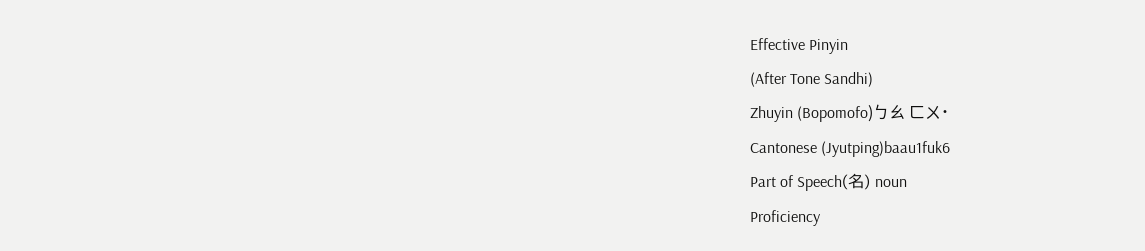Effective Pinyin
(After Tone Sandhi)
Zhuyin (Bopomofo)ㄅㄠ ㄈㄨ˙
Cantonese (Jyutping)baau1fuk6
Part of Speech(名) noun
Proficiency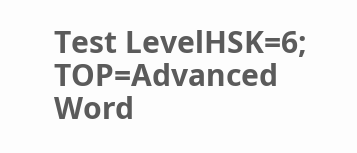Test LevelHSK=6; TOP=Advanced
Word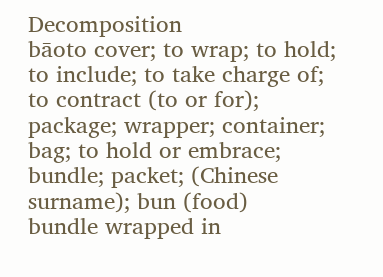Decomposition
bāoto cover; to wrap; to hold; to include; to take charge of; to contract (to or for); package; wrapper; container; bag; to hold or embrace; bundle; packet; (Chinese surname); bun (food)
bundle wrapped in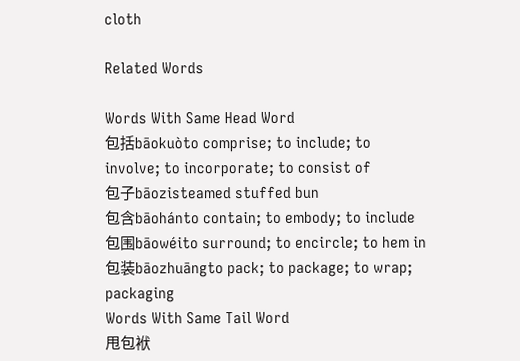cloth

Related Words

Words With Same Head Word
包括bāokuòto comprise; to include; to involve; to incorporate; to consist of
包子bāozisteamed stuffed bun
包含bāohánto contain; to embody; to include
包围bāowéito surround; to encircle; to hem in
包装bāozhuāngto pack; to package; to wrap; packaging
Words With Same Tail Word
甩包袱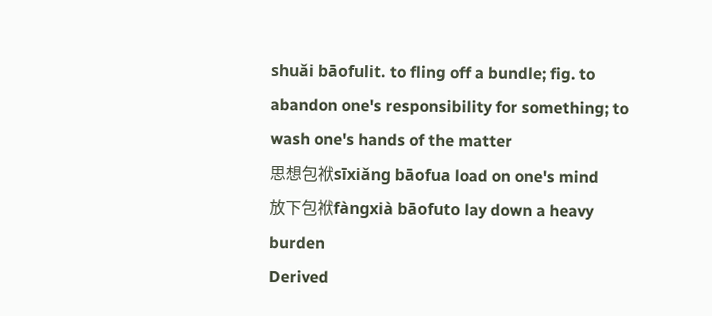shuǎi bāofulit. to fling off a bundle; fig. to abandon one's responsibility for something; to wash one's hands of the matter
思想包袱sīxiǎng bāofua load on one's mind
放下包袱fàngxià bāofuto lay down a heavy burden
Derived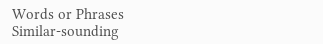Words or Phrases
Similar-sounding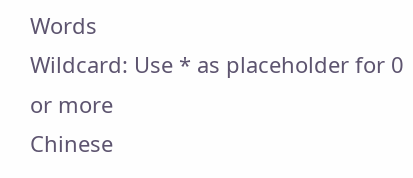Words
Wildcard: Use * as placeholder for 0 or more
Chinese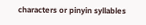characters or pinyin syllables